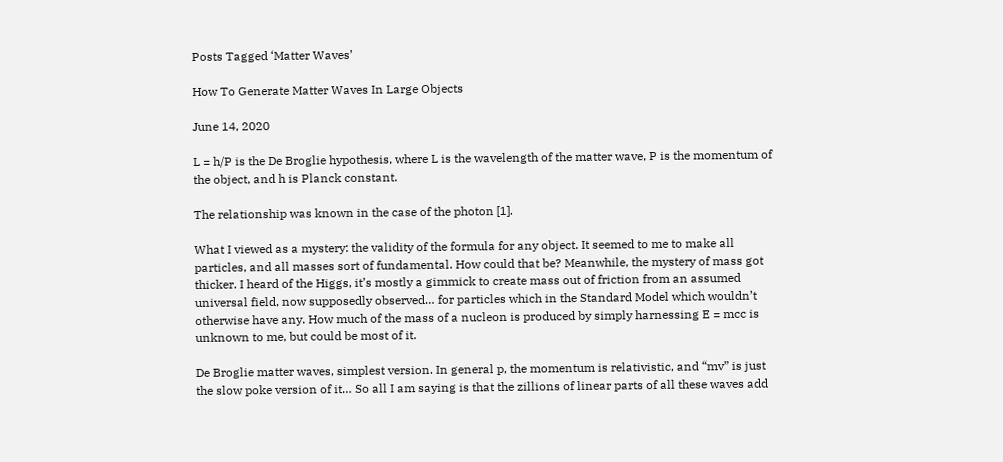Posts Tagged ‘Matter Waves’

How To Generate Matter Waves In Large Objects

June 14, 2020

L = h/P is the De Broglie hypothesis, where L is the wavelength of the matter wave, P is the momentum of the object, and h is Planck constant.

The relationship was known in the case of the photon [1].

What I viewed as a mystery: the validity of the formula for any object. It seemed to me to make all particles, and all masses sort of fundamental. How could that be? Meanwhile, the mystery of mass got thicker. I heard of the Higgs, it’s mostly a gimmick to create mass out of friction from an assumed universal field, now supposedly observed… for particles which in the Standard Model which wouldn’t otherwise have any. How much of the mass of a nucleon is produced by simply harnessing E = mcc is unknown to me, but could be most of it.

De Broglie matter waves, simplest version. In general p, the momentum is relativistic, and “mv” is just the slow poke version of it… So all I am saying is that the zillions of linear parts of all these waves add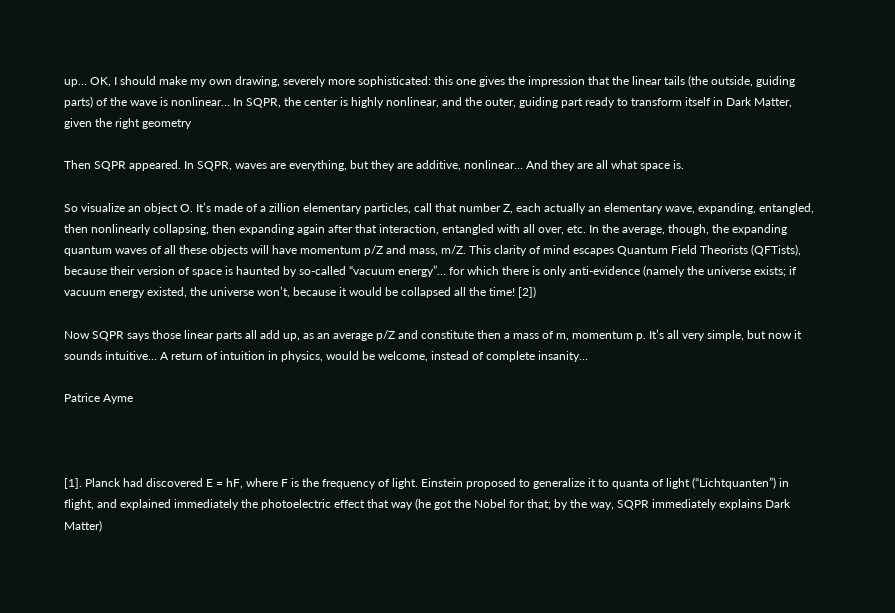up… OK, I should make my own drawing, severely more sophisticated: this one gives the impression that the linear tails (the outside, guiding parts) of the wave is nonlinear… In SQPR, the center is highly nonlinear, and the outer, guiding part ready to transform itself in Dark Matter, given the right geometry

Then SQPR appeared. In SQPR, waves are everything, but they are additive, nonlinear… And they are all what space is.

So visualize an object O. It’s made of a zillion elementary particles, call that number Z, each actually an elementary wave, expanding, entangled, then nonlinearly collapsing, then expanding again after that interaction, entangled with all over, etc. In the average, though, the expanding quantum waves of all these objects will have momentum p/Z and mass, m/Z. This clarity of mind escapes Quantum Field Theorists (QFTists), because their version of space is haunted by so-called “vacuum energy”… for which there is only anti-evidence (namely the universe exists; if vacuum energy existed, the universe won’t, because it would be collapsed all the time! [2])

Now SQPR says those linear parts all add up, as an average p/Z and constitute then a mass of m, momentum p. It’s all very simple, but now it sounds intuitive… A return of intuition in physics, would be welcome, instead of complete insanity…

Patrice Ayme



[1]. Planck had discovered E = hF, where F is the frequency of light. Einstein proposed to generalize it to quanta of light (“Lichtquanten”) in flight, and explained immediately the photoelectric effect that way (he got the Nobel for that; by the way, SQPR immediately explains Dark Matter)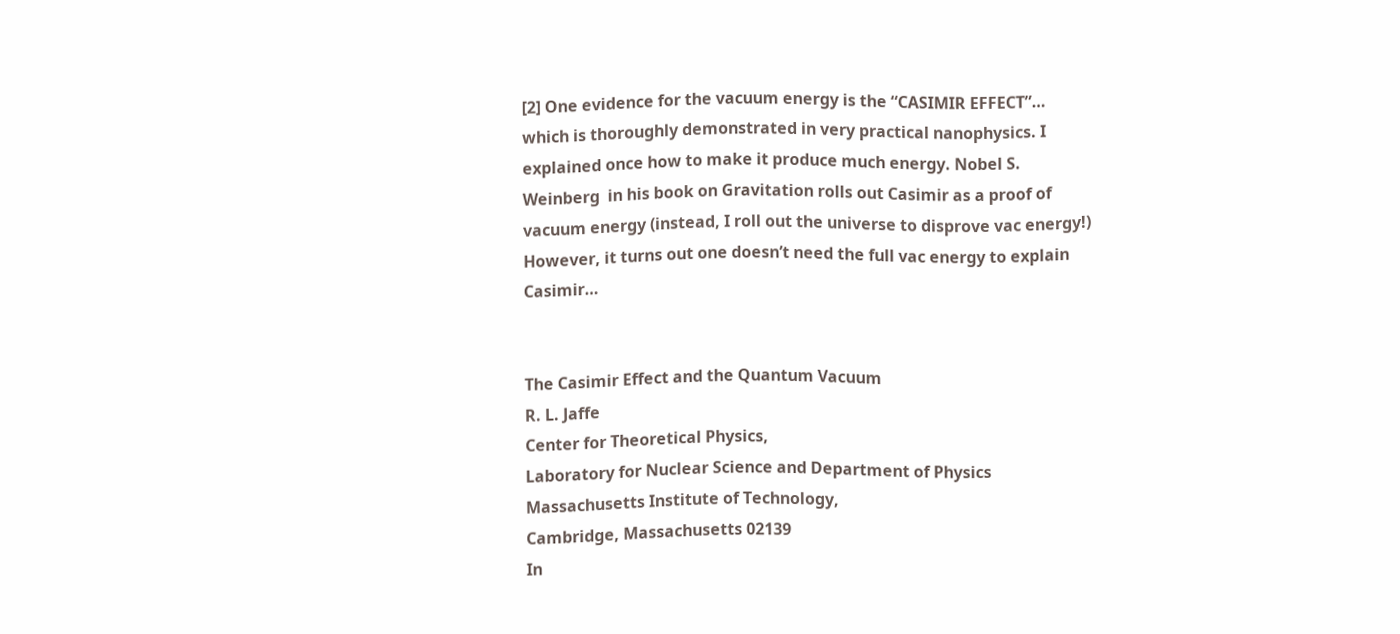[2] One evidence for the vacuum energy is the “CASIMIR EFFECT”… which is thoroughly demonstrated in very practical nanophysics. I explained once how to make it produce much energy. Nobel S. Weinberg  in his book on Gravitation rolls out Casimir as a proof of vacuum energy (instead, I roll out the universe to disprove vac energy!) However, it turns out one doesn’t need the full vac energy to explain Casimir…


The Casimir Effect and the Quantum Vacuum
R. L. Jaffe
Center for Theoretical Physics,
Laboratory for Nuclear Science and Department of Physics
Massachusetts Institute of Technology,
Cambridge, Massachusetts 02139
In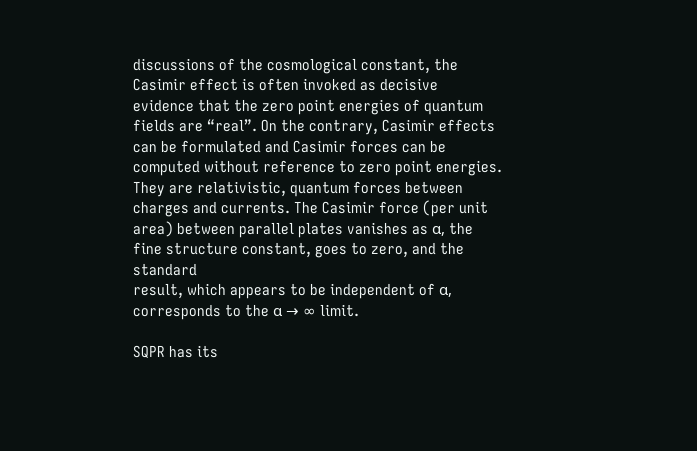discussions of the cosmological constant, the Casimir effect is often invoked as decisive
evidence that the zero point energies of quantum fields are “real”. On the contrary, Casimir effects
can be formulated and Casimir forces can be computed without reference to zero point energies.
They are relativistic, quantum forces between charges and currents. The Casimir force (per unit
area) between parallel plates vanishes as α, the fine structure constant, goes to zero, and the standard
result, which appears to be independent of α, corresponds to the α → ∞ limit.

SQPR has its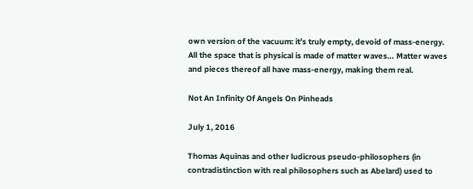own version of the vacuum: it’s truly empty, devoid of mass-energy. All the space that is physical is made of matter waves… Matter waves and pieces thereof all have mass-energy, making them real.

Not An Infinity Of Angels On Pinheads

July 1, 2016

Thomas Aquinas and other ludicrous pseudo-philosophers (in contradistinction with real philosophers such as Abelard) used to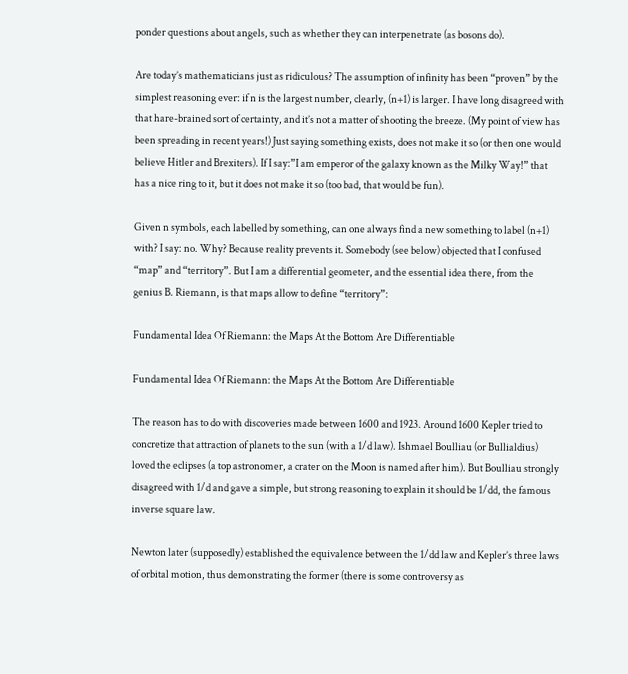ponder questions about angels, such as whether they can interpenetrate (as bosons do).

Are today’s mathematicians just as ridiculous? The assumption of infinity has been “proven” by the simplest reasoning ever: if n is the largest number, clearly, (n+1) is larger. I have long disagreed with that hare-brained sort of certainty, and it’s not a matter of shooting the breeze. (My point of view has been spreading in recent years!) Just saying something exists, does not make it so (or then one would believe Hitler and Brexiters). If I say:”I am emperor of the galaxy known as the Milky Way!” that has a nice ring to it, but it does not make it so (too bad, that would be fun).

Given n symbols, each labelled by something, can one always find a new something to label (n+1) with? I say: no. Why? Because reality prevents it. Somebody (see below) objected that I confused “map” and “territory”. But I am a differential geometer, and the essential idea there, from the genius B. Riemann, is that maps allow to define “territory”:

Fundamental Idea Of Riemann: the Maps At the Bottom Are Differentiable

Fundamental Idea Of Riemann: the Maps At the Bottom Are Differentiable

The reason has to do with discoveries made between 1600 and 1923. Around 1600 Kepler tried to concretize that attraction of planets to the sun (with a 1/d law). Ishmael Boulliau (or Bullialdius) loved the eclipses (a top astronomer, a crater on the Moon is named after him). But Boulliau strongly disagreed with 1/d and gave a simple, but strong reasoning to explain it should be 1/dd, the famous inverse square law.

Newton later (supposedly) established the equivalence between the 1/dd law and Kepler’s three laws of orbital motion, thus demonstrating the former (there is some controversy as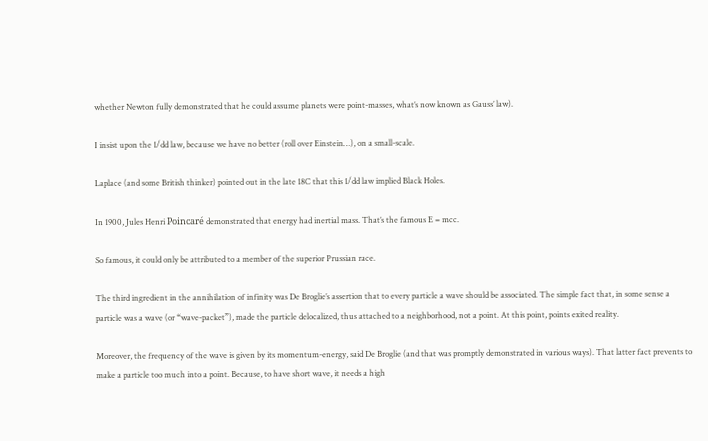whether Newton fully demonstrated that he could assume planets were point-masses, what’s now known as Gauss’ law).

I insist upon the 1/dd law, because we have no better (roll over Einstein…), on a small-scale.

Laplace (and some British thinker) pointed out in the late 18C that this 1/dd law implied Black Holes.

In 1900, Jules Henri Poincaré demonstrated that energy had inertial mass. That’s the famous E = mcc.

So famous, it could only be attributed to a member of the superior Prussian race.

The third ingredient in the annihilation of infinity was De Broglie’s assertion that to every particle a wave should be associated. The simple fact that, in some sense a particle was a wave (or “wave-packet”), made the particle delocalized, thus attached to a neighborhood, not a point. At this point, points exited reality.

Moreover, the frequency of the wave is given by its momentum-energy, said De Broglie (and that was promptly demonstrated in various ways). That latter fact prevents to make a particle too much into a point. Because, to have short wave, it needs a high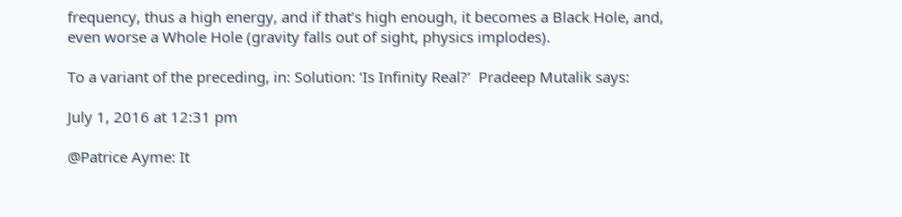frequency, thus a high energy, and if that’s high enough, it becomes a Black Hole, and, even worse a Whole Hole (gravity falls out of sight, physics implodes).

To a variant of the preceding, in: Solution: ‘Is Infinity Real?’  Pradeep Mutalik says:

July 1, 2016 at 12:31 pm

@Patrice Ayme: It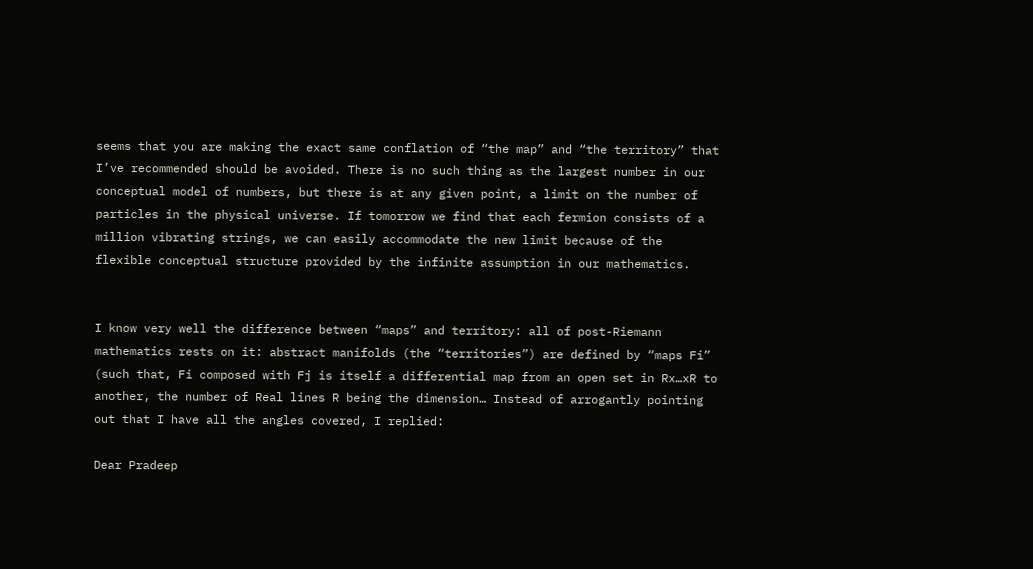seems that you are making the exact same conflation of “the map” and “the territory” that I’ve recommended should be avoided. There is no such thing as the largest number in our conceptual model of numbers, but there is at any given point, a limit on the number of particles in the physical universe. If tomorrow we find that each fermion consists of a million vibrating strings, we can easily accommodate the new limit because of the flexible conceptual structure provided by the infinite assumption in our mathematics.


I know very well the difference between “maps” and territory: all of post-Riemann mathematics rests on it: abstract manifolds (the “territories”) are defined by “maps Fi” (such that, Fi composed with Fj is itself a differential map from an open set in Rx…xR to another, the number of Real lines R being the dimension… Instead of arrogantly pointing out that I have all the angles covered, I replied:

Dear Pradeep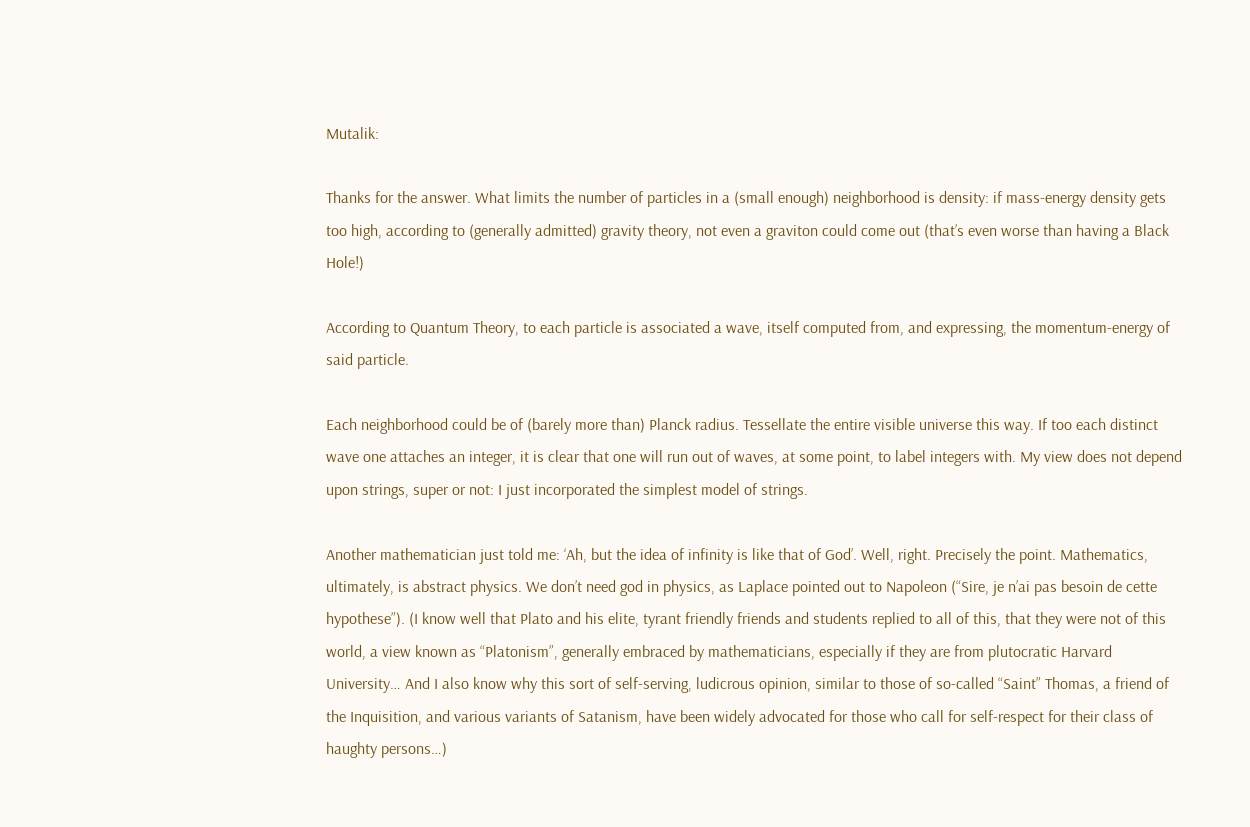Mutalik:

Thanks for the answer. What limits the number of particles in a (small enough) neighborhood is density: if mass-energy density gets too high, according to (generally admitted) gravity theory, not even a graviton could come out (that’s even worse than having a Black Hole!)

According to Quantum Theory, to each particle is associated a wave, itself computed from, and expressing, the momentum-energy of said particle.

Each neighborhood could be of (barely more than) Planck radius. Tessellate the entire visible universe this way. If too each distinct wave one attaches an integer, it is clear that one will run out of waves, at some point, to label integers with. My view does not depend upon strings, super or not: I just incorporated the simplest model of strings.

Another mathematician just told me: ‘Ah, but the idea of infinity is like that of God’. Well, right. Precisely the point. Mathematics, ultimately, is abstract physics. We don’t need god in physics, as Laplace pointed out to Napoleon (“Sire, je n’ai pas besoin de cette hypothese”). (I know well that Plato and his elite, tyrant friendly friends and students replied to all of this, that they were not of this world, a view known as “Platonism”, generally embraced by mathematicians, especially if they are from plutocratic Harvard University… And I also know why this sort of self-serving, ludicrous opinion, similar to those of so-called “Saint” Thomas, a friend of the Inquisition, and various variants of Satanism, have been widely advocated for those who call for self-respect for their class of haughty persons…)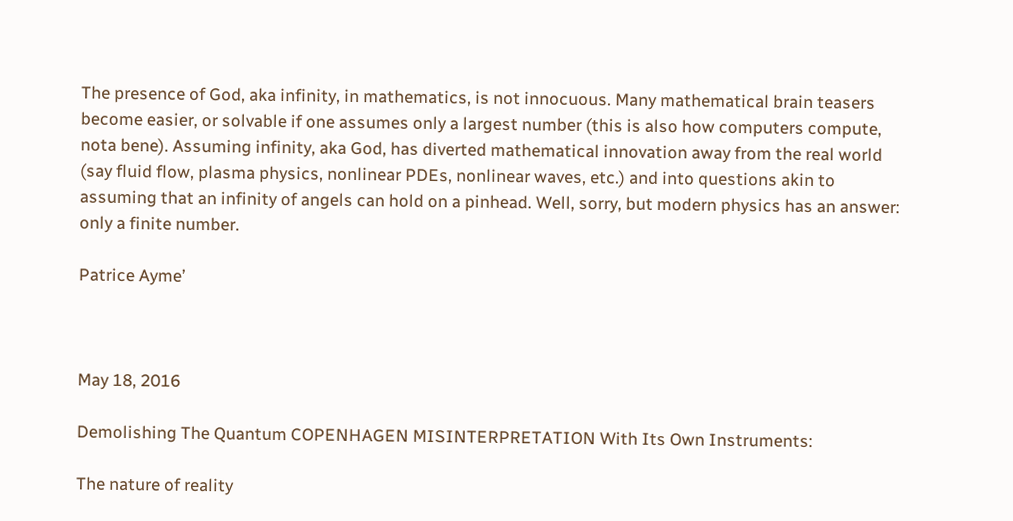The presence of God, aka infinity, in mathematics, is not innocuous. Many mathematical brain teasers become easier, or solvable if one assumes only a largest number (this is also how computers compute, nota bene). Assuming infinity, aka God, has diverted mathematical innovation away from the real world (say fluid flow, plasma physics, nonlinear PDEs, nonlinear waves, etc.) and into questions akin to assuming that an infinity of angels can hold on a pinhead. Well, sorry, but modern physics has an answer: only a finite number.

Patrice Ayme’



May 18, 2016

Demolishing The Quantum COPENHAGEN MISINTERPRETATION With Its Own Instruments:

The nature of reality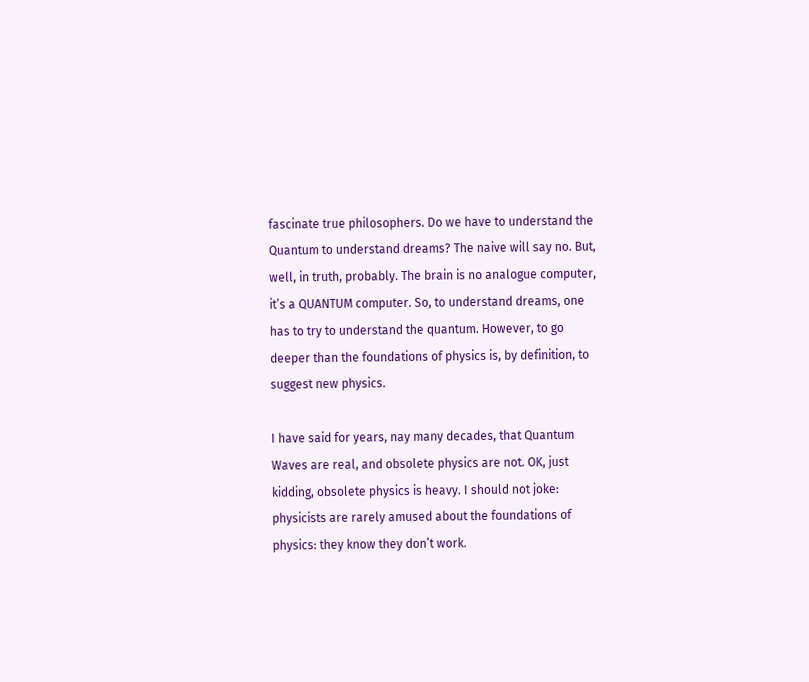fascinate true philosophers. Do we have to understand the Quantum to understand dreams? The naive will say no. But, well, in truth, probably. The brain is no analogue computer, it’s a QUANTUM computer. So, to understand dreams, one has to try to understand the quantum. However, to go deeper than the foundations of physics is, by definition, to suggest new physics.

I have said for years, nay many decades, that Quantum Waves are real, and obsolete physics are not. OK, just kidding, obsolete physics is heavy. I should not joke: physicists are rarely amused about the foundations of physics: they know they don’t work.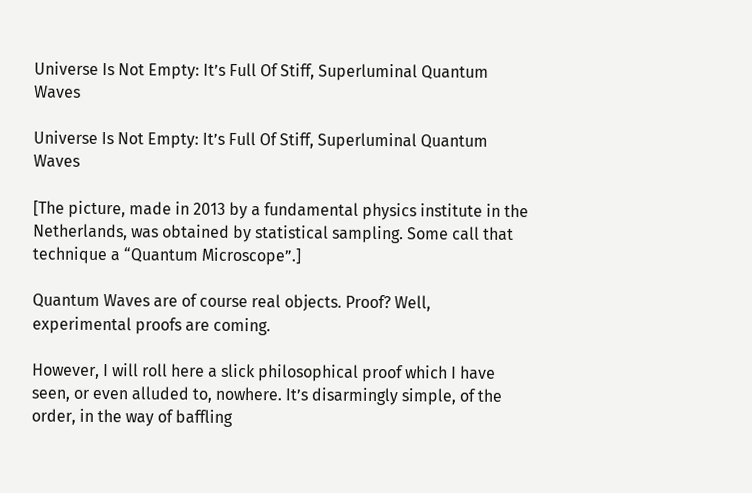Universe Is Not Empty: It’s Full Of Stiff, Superluminal Quantum Waves

Universe Is Not Empty: It’s Full Of Stiff, Superluminal Quantum Waves

[The picture, made in 2013 by a fundamental physics institute in the Netherlands, was obtained by statistical sampling. Some call that technique a “Quantum Microscope”.]

Quantum Waves are of course real objects. Proof? Well, experimental proofs are coming.

However, I will roll here a slick philosophical proof which I have seen, or even alluded to, nowhere. It’s disarmingly simple, of the order, in the way of baffling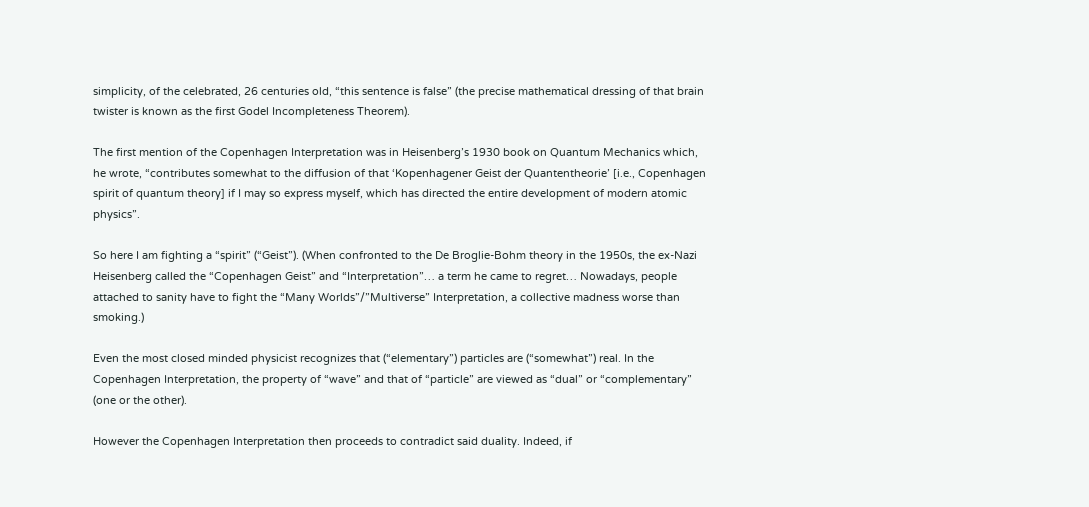simplicity, of the celebrated, 26 centuries old, “this sentence is false” (the precise mathematical dressing of that brain twister is known as the first Godel Incompleteness Theorem).

The first mention of the Copenhagen Interpretation was in Heisenberg’s 1930 book on Quantum Mechanics which, he wrote, “contributes somewhat to the diffusion of that ‘Kopenhagener Geist der Quantentheorie’ [i.e., Copenhagen spirit of quantum theory] if I may so express myself, which has directed the entire development of modern atomic physics”.

So here I am fighting a “spirit” (“Geist”). (When confronted to the De Broglie-Bohm theory in the 1950s, the ex-Nazi Heisenberg called the “Copenhagen Geist” and “Interpretation”… a term he came to regret… Nowadays, people attached to sanity have to fight the “Many Worlds”/”Multiverse” Interpretation, a collective madness worse than smoking.)

Even the most closed minded physicist recognizes that (“elementary”) particles are (“somewhat”) real. In the Copenhagen Interpretation, the property of “wave” and that of “particle” are viewed as “dual” or “complementary” (one or the other).

However the Copenhagen Interpretation then proceeds to contradict said duality. Indeed, if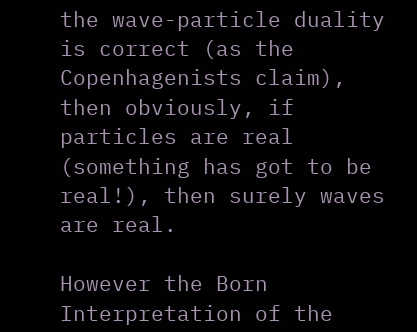the wave-particle duality is correct (as the Copenhagenists claim), then obviously, if particles are real (something has got to be real!), then surely waves are real.

However the Born Interpretation of the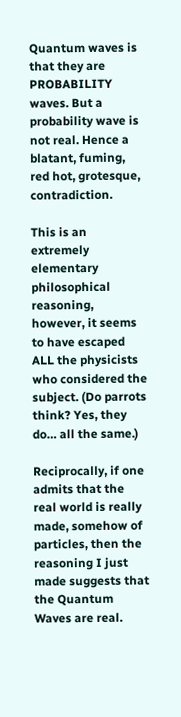Quantum waves is that they are PROBABILITY waves. But a probability wave is not real. Hence a blatant, fuming, red hot, grotesque, contradiction.

This is an extremely elementary philosophical reasoning, however, it seems to have escaped ALL the physicists who considered the subject. (Do parrots think? Yes, they do… all the same.)

Reciprocally, if one admits that the real world is really made, somehow of particles, then the reasoning I just made suggests that the Quantum Waves are real.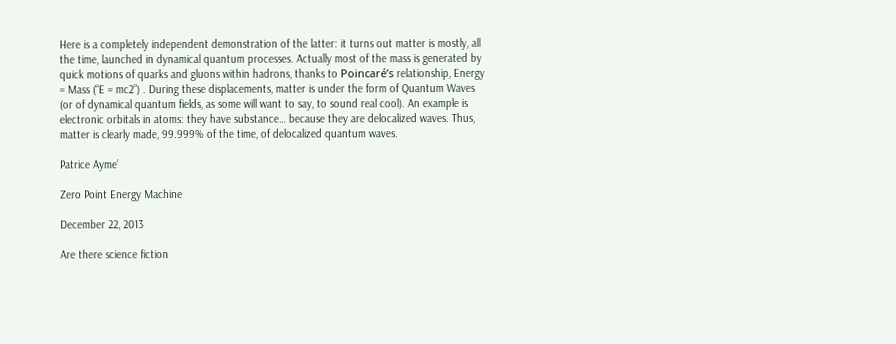Here is a completely independent demonstration of the latter: it turns out matter is mostly, all the time, launched in dynamical quantum processes. Actually most of the mass is generated by quick motions of quarks and gluons within hadrons, thanks to Poincaré’s relationship, Energy = Mass (“E = mc2”) . During these displacements, matter is under the form of Quantum Waves (or of dynamical quantum fields, as some will want to say, to sound real cool). An example is electronic orbitals in atoms: they have substance… because they are delocalized waves. Thus, matter is clearly made, 99.999% of the time, of delocalized quantum waves.

Patrice Ayme’

Zero Point Energy Machine

December 22, 2013

Are there science fiction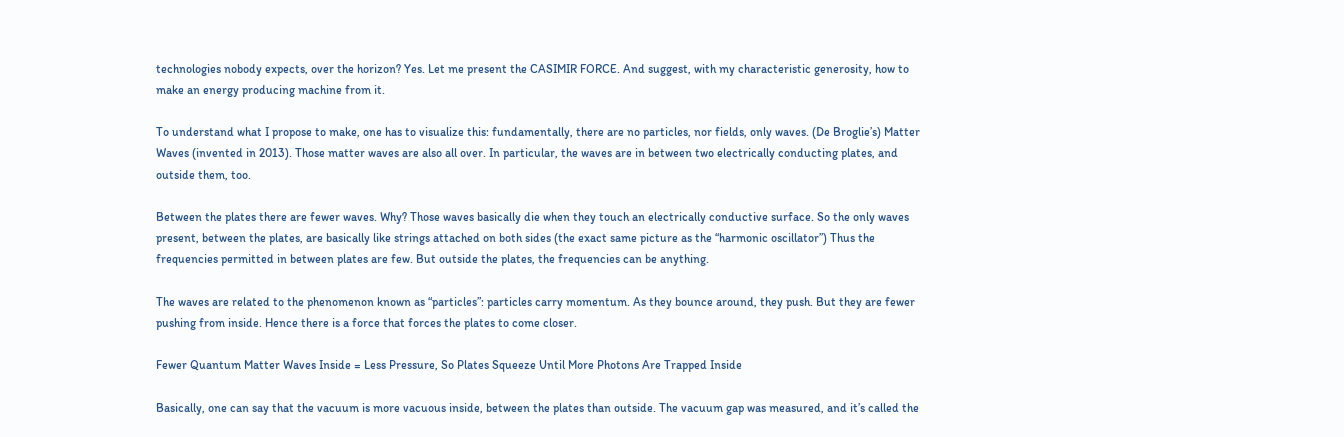technologies nobody expects, over the horizon? Yes. Let me present the CASIMIR FORCE. And suggest, with my characteristic generosity, how to make an energy producing machine from it.

To understand what I propose to make, one has to visualize this: fundamentally, there are no particles, nor fields, only waves. (De Broglie’s) Matter Waves (invented in 2013). Those matter waves are also all over. In particular, the waves are in between two electrically conducting plates, and outside them, too.

Between the plates there are fewer waves. Why? Those waves basically die when they touch an electrically conductive surface. So the only waves present, between the plates, are basically like strings attached on both sides (the exact same picture as the “harmonic oscillator”) Thus the frequencies permitted in between plates are few. But outside the plates, the frequencies can be anything.

The waves are related to the phenomenon known as “particles”: particles carry momentum. As they bounce around, they push. But they are fewer pushing from inside. Hence there is a force that forces the plates to come closer.

Fewer Quantum Matter Waves Inside = Less Pressure, So Plates Squeeze Until More Photons Are Trapped Inside

Basically, one can say that the vacuum is more vacuous inside, between the plates than outside. The vacuum gap was measured, and it’s called the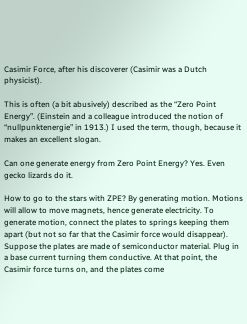Casimir Force, after his discoverer (Casimir was a Dutch physicist).

This is often (a bit abusively) described as the “Zero Point Energy”. (Einstein and a colleague introduced the notion of “nullpunktenergie” in 1913.) I used the term, though, because it makes an excellent slogan.

Can one generate energy from Zero Point Energy? Yes. Even gecko lizards do it.

How to go to the stars with ZPE? By generating motion. Motions will allow to move magnets, hence generate electricity. To generate motion, connect the plates to springs keeping them apart (but not so far that the Casimir force would disappear). Suppose the plates are made of semiconductor material. Plug in a base current turning them conductive. At that point, the Casimir force turns on, and the plates come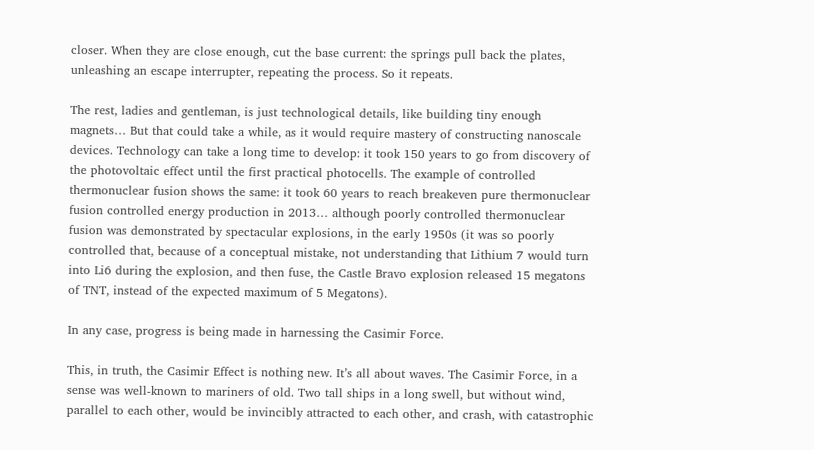closer. When they are close enough, cut the base current: the springs pull back the plates, unleashing an escape interrupter, repeating the process. So it repeats.

The rest, ladies and gentleman, is just technological details, like building tiny enough magnets… But that could take a while, as it would require mastery of constructing nanoscale devices. Technology can take a long time to develop: it took 150 years to go from discovery of the photovoltaic effect until the first practical photocells. The example of controlled thermonuclear fusion shows the same: it took 60 years to reach breakeven pure thermonuclear fusion controlled energy production in 2013… although poorly controlled thermonuclear fusion was demonstrated by spectacular explosions, in the early 1950s (it was so poorly controlled that, because of a conceptual mistake, not understanding that Lithium 7 would turn into Li6 during the explosion, and then fuse, the Castle Bravo explosion released 15 megatons of TNT, instead of the expected maximum of 5 Megatons).

In any case, progress is being made in harnessing the Casimir Force.

This, in truth, the Casimir Effect is nothing new. It’s all about waves. The Casimir Force, in a sense was well-known to mariners of old. Two tall ships in a long swell, but without wind, parallel to each other, would be invincibly attracted to each other, and crash, with catastrophic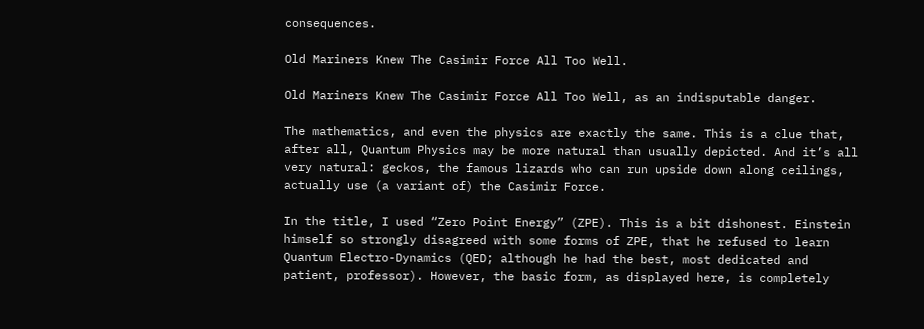consequences.

Old Mariners Knew The Casimir Force All Too Well.

Old Mariners Knew The Casimir Force All Too Well, as an indisputable danger.

The mathematics, and even the physics are exactly the same. This is a clue that, after all, Quantum Physics may be more natural than usually depicted. And it’s all very natural: geckos, the famous lizards who can run upside down along ceilings, actually use (a variant of) the Casimir Force.

In the title, I used “Zero Point Energy” (ZPE). This is a bit dishonest. Einstein himself so strongly disagreed with some forms of ZPE, that he refused to learn Quantum Electro-Dynamics (QED; although he had the best, most dedicated and patient, professor). However, the basic form, as displayed here, is completely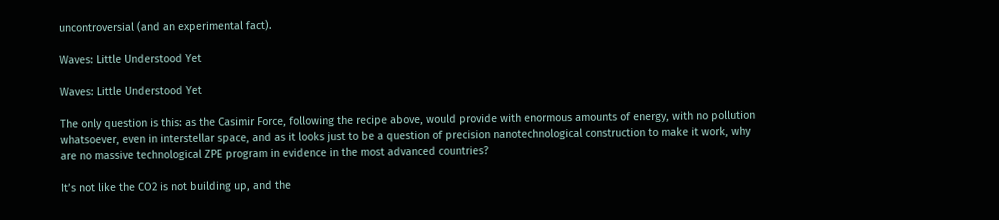uncontroversial (and an experimental fact).

Waves: Little Understood Yet

Waves: Little Understood Yet

The only question is this: as the Casimir Force, following the recipe above, would provide with enormous amounts of energy, with no pollution whatsoever, even in interstellar space, and as it looks just to be a question of precision nanotechnological construction to make it work, why are no massive technological ZPE program in evidence in the most advanced countries?

It’s not like the CO2 is not building up, and the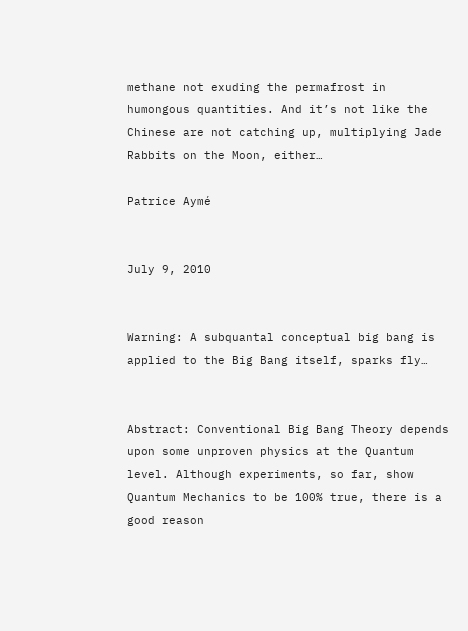methane not exuding the permafrost in humongous quantities. And it’s not like the Chinese are not catching up, multiplying Jade Rabbits on the Moon, either…

Patrice Aymé


July 9, 2010


Warning: A subquantal conceptual big bang is applied to the Big Bang itself, sparks fly…


Abstract: Conventional Big Bang Theory depends upon some unproven physics at the Quantum level. Although experiments, so far, show Quantum Mechanics to be 100% true, there is a good reason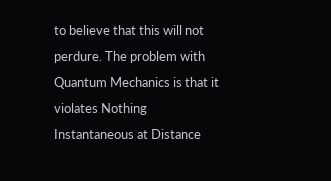to believe that this will not perdure. The problem with Quantum Mechanics is that it violates Nothing Instantaneous at Distance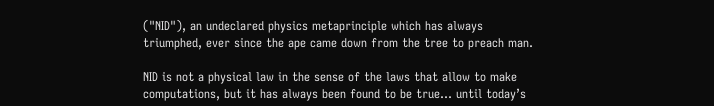("NID"), an undeclared physics metaprinciple which has always triumphed, ever since the ape came down from the tree to preach man.

NID is not a physical law in the sense of the laws that allow to make computations, but it has always been found to be true… until today’s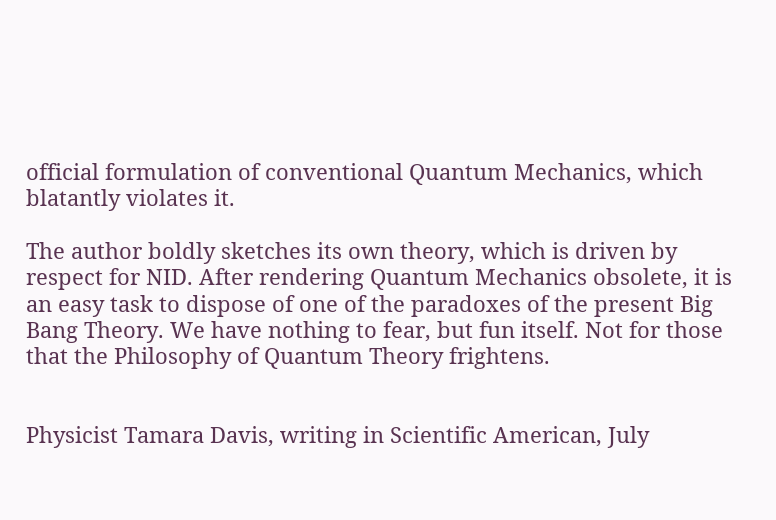official formulation of conventional Quantum Mechanics, which blatantly violates it.

The author boldly sketches its own theory, which is driven by respect for NID. After rendering Quantum Mechanics obsolete, it is an easy task to dispose of one of the paradoxes of the present Big Bang Theory. We have nothing to fear, but fun itself. Not for those that the Philosophy of Quantum Theory frightens.


Physicist Tamara Davis, writing in Scientific American, July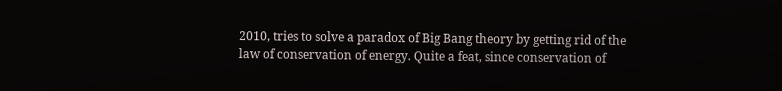2010, tries to solve a paradox of Big Bang theory by getting rid of the law of conservation of energy. Quite a feat, since conservation of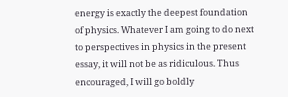energy is exactly the deepest foundation of physics. Whatever I am going to do next to perspectives in physics in the present essay, it will not be as ridiculous. Thus encouraged, I will go boldly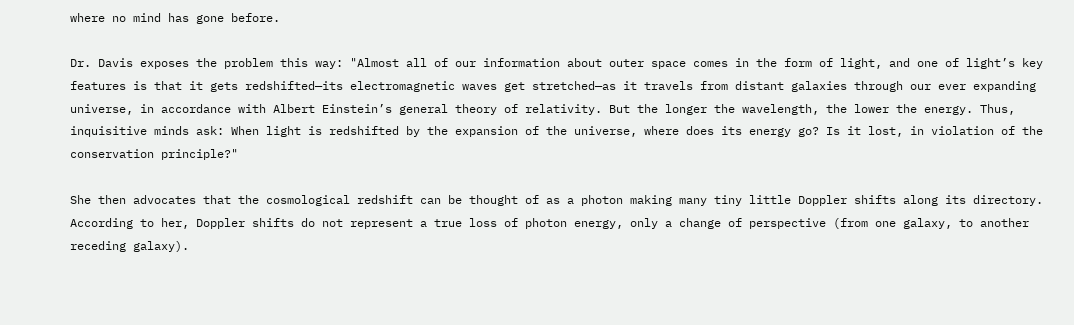where no mind has gone before.

Dr. Davis exposes the problem this way: "Almost all of our information about outer space comes in the form of light, and one of light’s key features is that it gets redshifted—its electromagnetic waves get stretched—as it travels from distant galaxies through our ever expanding universe, in accordance with Albert Einstein’s general theory of relativity. But the longer the wavelength, the lower the energy. Thus, inquisitive minds ask: When light is redshifted by the expansion of the universe, where does its energy go? Is it lost, in violation of the conservation principle?"

She then advocates that the cosmological redshift can be thought of as a photon making many tiny little Doppler shifts along its directory. According to her, Doppler shifts do not represent a true loss of photon energy, only a change of perspective (from one galaxy, to another receding galaxy).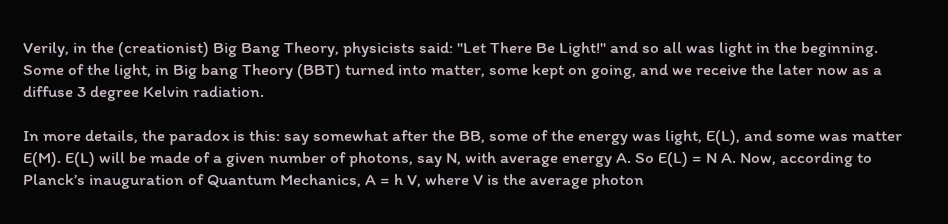Verily, in the (creationist) Big Bang Theory, physicists said: "Let There Be Light!" and so all was light in the beginning. Some of the light, in Big bang Theory (BBT) turned into matter, some kept on going, and we receive the later now as a diffuse 3 degree Kelvin radiation.

In more details, the paradox is this: say somewhat after the BB, some of the energy was light, E(L), and some was matter E(M). E(L) will be made of a given number of photons, say N, with average energy A. So E(L) = N A. Now, according to Planck’s inauguration of Quantum Mechanics, A = h V, where V is the average photon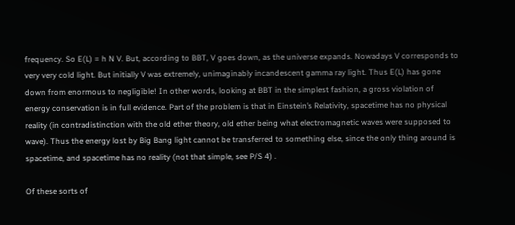frequency. So E(L) = h N V. But, according to BBT, V goes down, as the universe expands. Nowadays V corresponds to very very cold light. But initially V was extremely, unimaginably incandescent gamma ray light. Thus E(L) has gone down from enormous to negligible! In other words, looking at BBT in the simplest fashion, a gross violation of energy conservation is in full evidence. Part of the problem is that in Einstein’s Relativity, spacetime has no physical reality (in contradistinction with the old ether theory, old ether being what electromagnetic waves were supposed to wave). Thus the energy lost by Big Bang light cannot be transferred to something else, since the only thing around is spacetime, and spacetime has no reality (not that simple, see P/S 4) .

Of these sorts of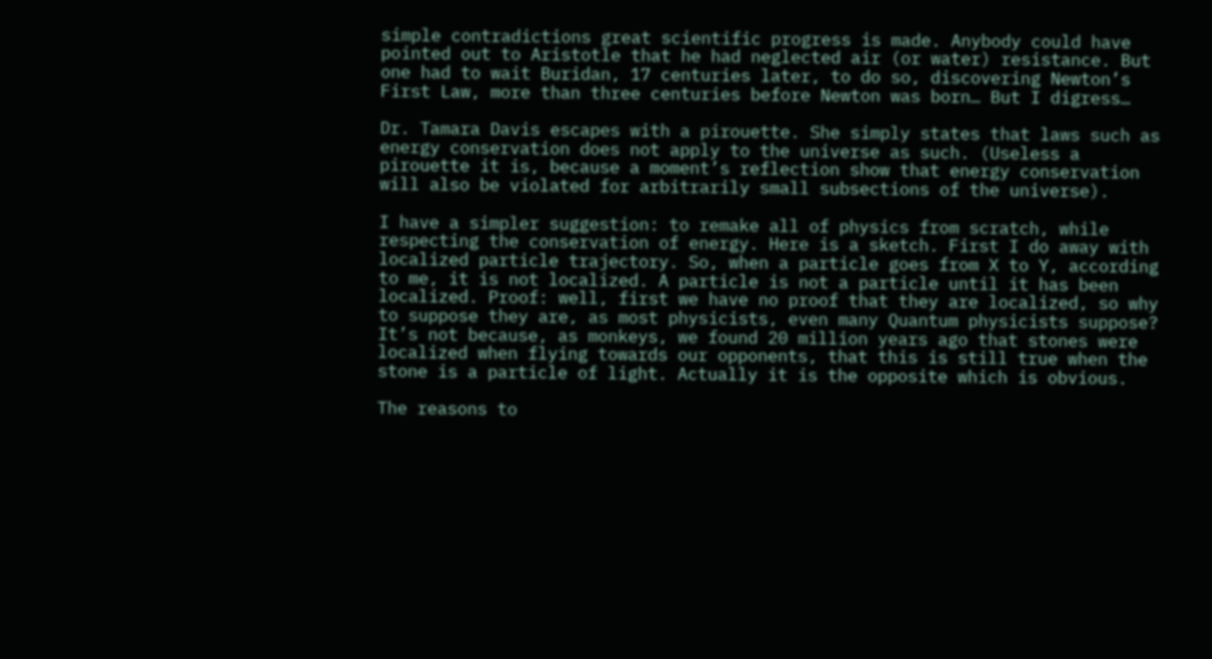simple contradictions great scientific progress is made. Anybody could have pointed out to Aristotle that he had neglected air (or water) resistance. But one had to wait Buridan, 17 centuries later, to do so, discovering Newton’s First Law, more than three centuries before Newton was born… But I digress…

Dr. Tamara Davis escapes with a pirouette. She simply states that laws such as energy conservation does not apply to the universe as such. (Useless a pirouette it is, because a moment’s reflection show that energy conservation will also be violated for arbitrarily small subsections of the universe).

I have a simpler suggestion: to remake all of physics from scratch, while respecting the conservation of energy. Here is a sketch. First I do away with localized particle trajectory. So, when a particle goes from X to Y, according to me, it is not localized. A particle is not a particle until it has been localized. Proof: well, first we have no proof that they are localized, so why to suppose they are, as most physicists, even many Quantum physicists suppose? It’s not because, as monkeys, we found 20 million years ago that stones were localized when flying towards our opponents, that this is still true when the stone is a particle of light. Actually it is the opposite which is obvious.

The reasons to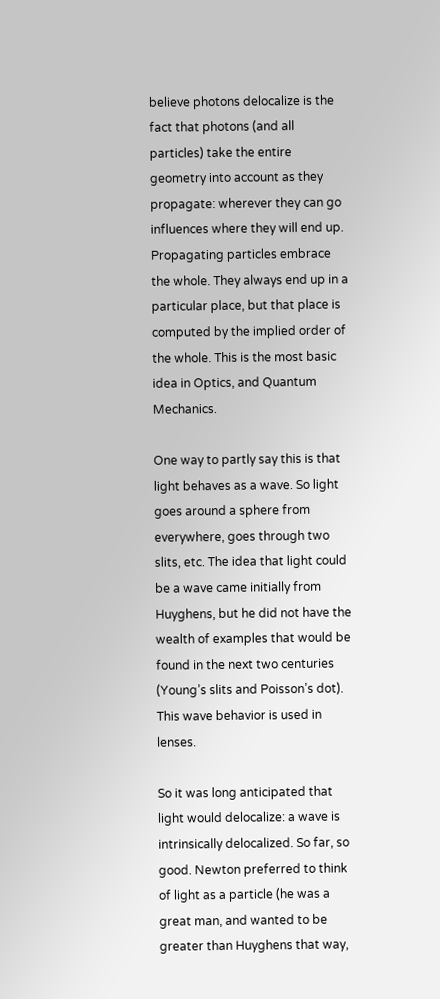believe photons delocalize is the fact that photons (and all particles) take the entire geometry into account as they propagate: wherever they can go influences where they will end up. Propagating particles embrace the whole. They always end up in a particular place, but that place is computed by the implied order of the whole. This is the most basic idea in Optics, and Quantum Mechanics.

One way to partly say this is that light behaves as a wave. So light goes around a sphere from everywhere, goes through two slits, etc. The idea that light could be a wave came initially from Huyghens, but he did not have the wealth of examples that would be found in the next two centuries (Young’s slits and Poisson’s dot). This wave behavior is used in lenses.

So it was long anticipated that light would delocalize: a wave is intrinsically delocalized. So far, so good. Newton preferred to think of light as a particle (he was a great man, and wanted to be greater than Huyghens that way,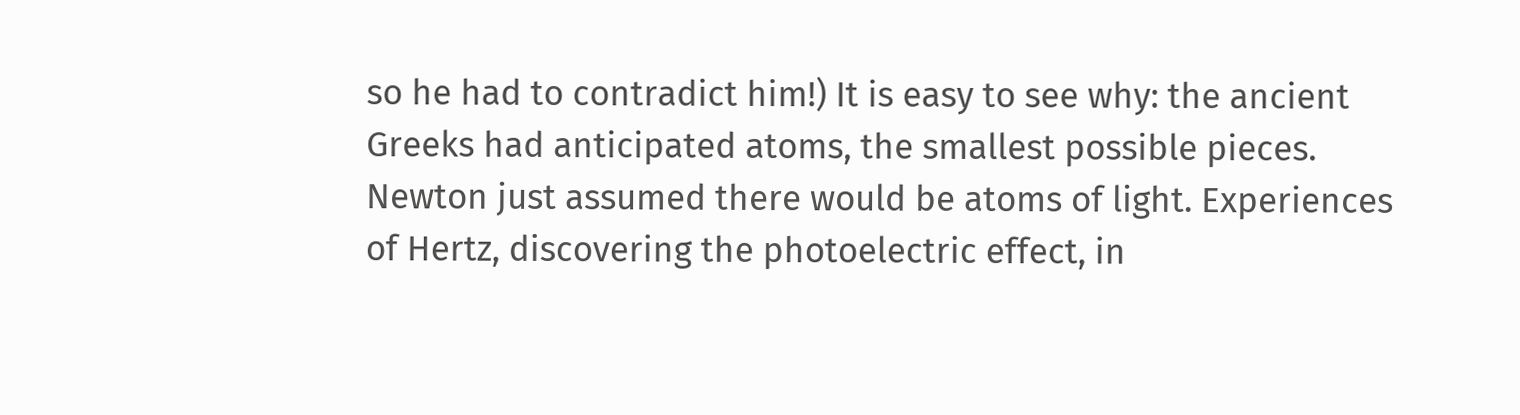so he had to contradict him!) It is easy to see why: the ancient Greeks had anticipated atoms, the smallest possible pieces. Newton just assumed there would be atoms of light. Experiences of Hertz, discovering the photoelectric effect, in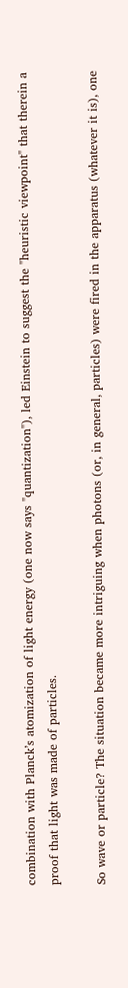combination with Planck’s atomization of light energy (one now says "quantization"), led Einstein to suggest the "heuristic viewpoint" that therein a proof that light was made of particles.

So wave or particle? The situation became more intriguing when photons (or, in general, particles) were fired in the apparatus (whatever it is), one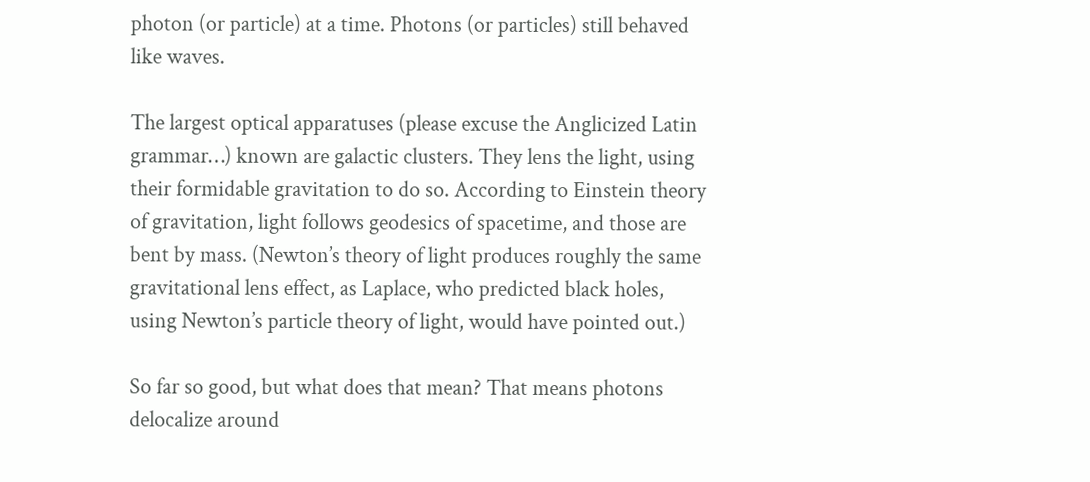photon (or particle) at a time. Photons (or particles) still behaved like waves.

The largest optical apparatuses (please excuse the Anglicized Latin grammar…) known are galactic clusters. They lens the light, using their formidable gravitation to do so. According to Einstein theory of gravitation, light follows geodesics of spacetime, and those are bent by mass. (Newton’s theory of light produces roughly the same gravitational lens effect, as Laplace, who predicted black holes, using Newton’s particle theory of light, would have pointed out.)

So far so good, but what does that mean? That means photons delocalize around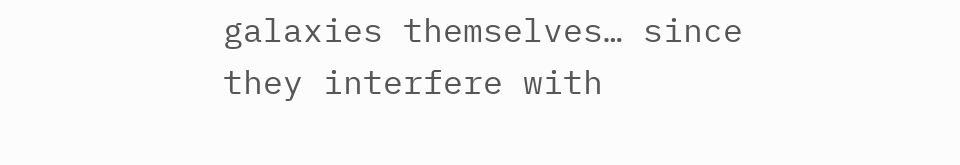galaxies themselves… since they interfere with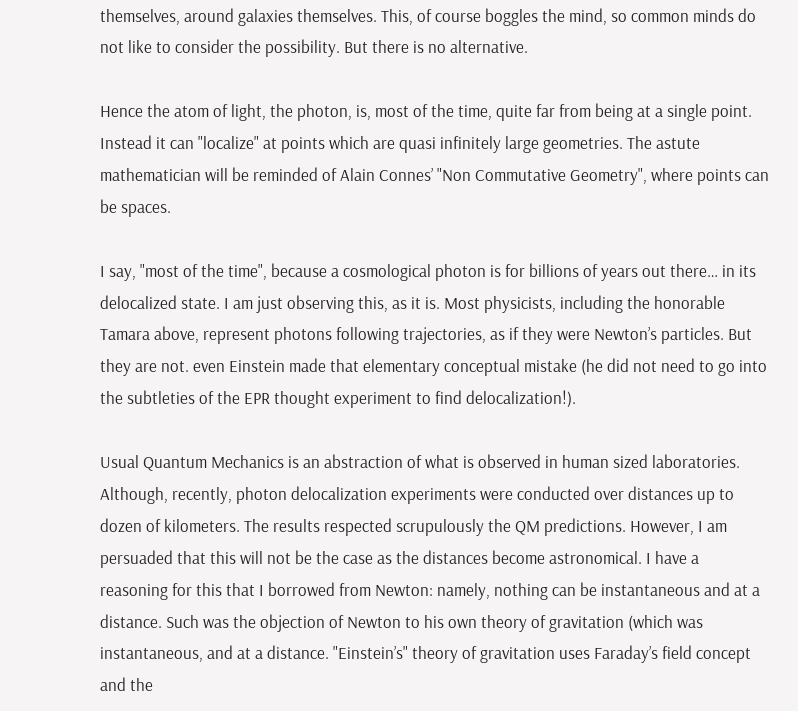themselves, around galaxies themselves. This, of course boggles the mind, so common minds do not like to consider the possibility. But there is no alternative.

Hence the atom of light, the photon, is, most of the time, quite far from being at a single point. Instead it can "localize" at points which are quasi infinitely large geometries. The astute mathematician will be reminded of Alain Connes’ "Non Commutative Geometry", where points can be spaces.

I say, "most of the time", because a cosmological photon is for billions of years out there… in its delocalized state. I am just observing this, as it is. Most physicists, including the honorable Tamara above, represent photons following trajectories, as if they were Newton’s particles. But they are not. even Einstein made that elementary conceptual mistake (he did not need to go into the subtleties of the EPR thought experiment to find delocalization!).

Usual Quantum Mechanics is an abstraction of what is observed in human sized laboratories. Although, recently, photon delocalization experiments were conducted over distances up to dozen of kilometers. The results respected scrupulously the QM predictions. However, I am persuaded that this will not be the case as the distances become astronomical. I have a reasoning for this that I borrowed from Newton: namely, nothing can be instantaneous and at a distance. Such was the objection of Newton to his own theory of gravitation (which was instantaneous, and at a distance. "Einstein’s" theory of gravitation uses Faraday’s field concept and the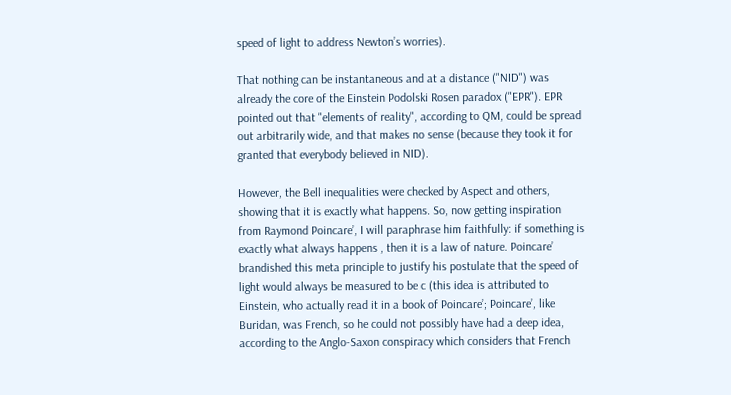speed of light to address Newton’s worries).

That nothing can be instantaneous and at a distance ("NID") was already the core of the Einstein Podolski Rosen paradox ("EPR"). EPR pointed out that "elements of reality", according to QM, could be spread out arbitrarily wide, and that makes no sense (because they took it for granted that everybody believed in NID).

However, the Bell inequalities were checked by Aspect and others, showing that it is exactly what happens. So, now getting inspiration from Raymond Poincare’, I will paraphrase him faithfully: if something is exactly what always happens , then it is a law of nature. Poincare’ brandished this meta principle to justify his postulate that the speed of light would always be measured to be c (this idea is attributed to Einstein, who actually read it in a book of Poincare’; Poincare’, like Buridan, was French, so he could not possibly have had a deep idea, according to the Anglo-Saxon conspiracy which considers that French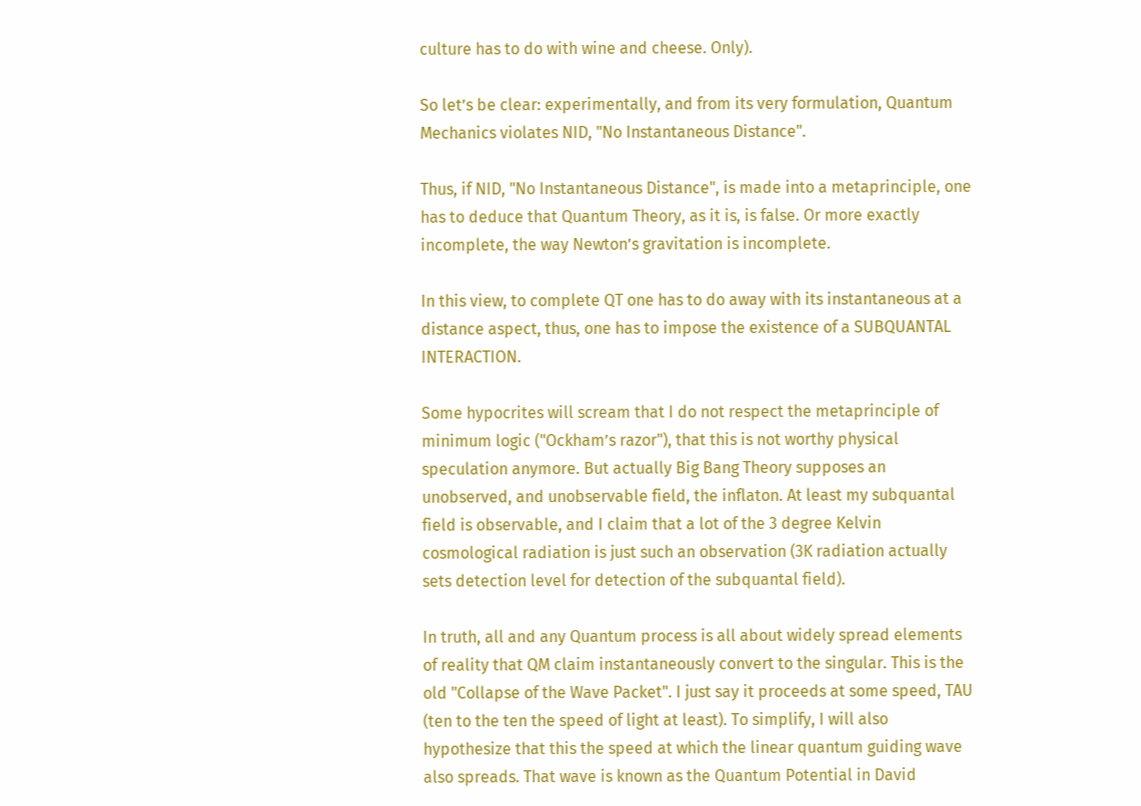culture has to do with wine and cheese. Only).

So let’s be clear: experimentally, and from its very formulation, Quantum Mechanics violates NID, "No Instantaneous Distance".

Thus, if NID, "No Instantaneous Distance", is made into a metaprinciple, one has to deduce that Quantum Theory, as it is, is false. Or more exactly incomplete, the way Newton’s gravitation is incomplete.

In this view, to complete QT one has to do away with its instantaneous at a distance aspect, thus, one has to impose the existence of a SUBQUANTAL INTERACTION.

Some hypocrites will scream that I do not respect the metaprinciple of minimum logic ("Ockham’s razor"), that this is not worthy physical speculation anymore. But actually Big Bang Theory supposes an unobserved, and unobservable field, the inflaton. At least my subquantal field is observable, and I claim that a lot of the 3 degree Kelvin cosmological radiation is just such an observation (3K radiation actually sets detection level for detection of the subquantal field).

In truth, all and any Quantum process is all about widely spread elements of reality that QM claim instantaneously convert to the singular. This is the old "Collapse of the Wave Packet". I just say it proceeds at some speed, TAU (ten to the ten the speed of light at least). To simplify, I will also hypothesize that this the speed at which the linear quantum guiding wave also spreads. That wave is known as the Quantum Potential in David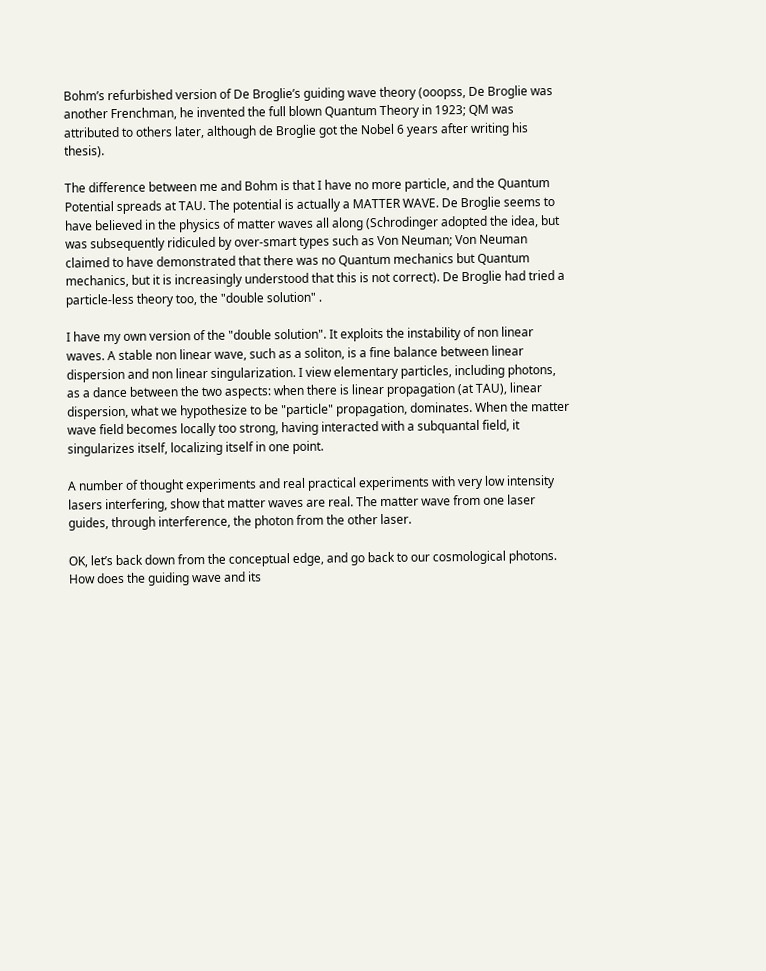Bohm’s refurbished version of De Broglie’s guiding wave theory (ooopss, De Broglie was another Frenchman, he invented the full blown Quantum Theory in 1923; QM was attributed to others later, although de Broglie got the Nobel 6 years after writing his thesis).

The difference between me and Bohm is that I have no more particle, and the Quantum Potential spreads at TAU. The potential is actually a MATTER WAVE. De Broglie seems to have believed in the physics of matter waves all along (Schrodinger adopted the idea, but was subsequently ridiculed by over-smart types such as Von Neuman; Von Neuman claimed to have demonstrated that there was no Quantum mechanics but Quantum mechanics, but it is increasingly understood that this is not correct). De Broglie had tried a particle-less theory too, the "double solution" .

I have my own version of the "double solution". It exploits the instability of non linear waves. A stable non linear wave, such as a soliton, is a fine balance between linear dispersion and non linear singularization. I view elementary particles, including photons, as a dance between the two aspects: when there is linear propagation (at TAU), linear dispersion, what we hypothesize to be "particle" propagation, dominates. When the matter wave field becomes locally too strong, having interacted with a subquantal field, it singularizes itself, localizing itself in one point.

A number of thought experiments and real practical experiments with very low intensity lasers interfering, show that matter waves are real. The matter wave from one laser guides, through interference, the photon from the other laser.

OK, let’s back down from the conceptual edge, and go back to our cosmological photons. How does the guiding wave and its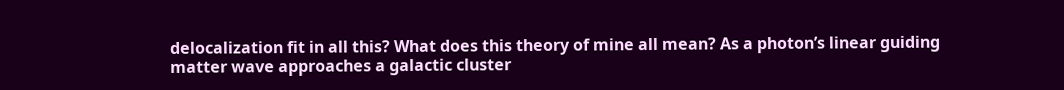delocalization fit in all this? What does this theory of mine all mean? As a photon’s linear guiding matter wave approaches a galactic cluster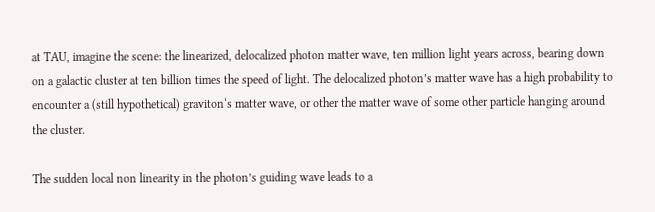at TAU, imagine the scene: the linearized, delocalized photon matter wave, ten million light years across, bearing down on a galactic cluster at ten billion times the speed of light. The delocalized photon’s matter wave has a high probability to encounter a (still hypothetical) graviton‘s matter wave, or other the matter wave of some other particle hanging around the cluster.

The sudden local non linearity in the photon’s guiding wave leads to a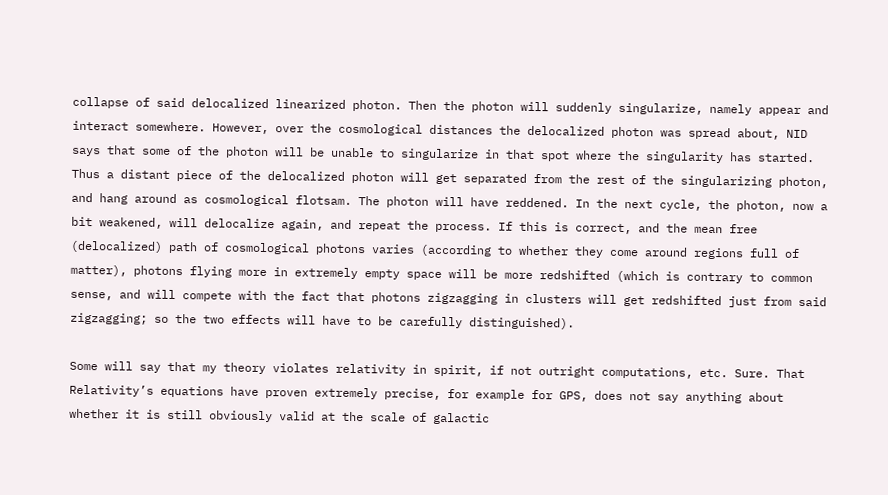collapse of said delocalized linearized photon. Then the photon will suddenly singularize, namely appear and interact somewhere. However, over the cosmological distances the delocalized photon was spread about, NID says that some of the photon will be unable to singularize in that spot where the singularity has started. Thus a distant piece of the delocalized photon will get separated from the rest of the singularizing photon, and hang around as cosmological flotsam. The photon will have reddened. In the next cycle, the photon, now a bit weakened, will delocalize again, and repeat the process. If this is correct, and the mean free (delocalized) path of cosmological photons varies (according to whether they come around regions full of matter), photons flying more in extremely empty space will be more redshifted (which is contrary to common sense, and will compete with the fact that photons zigzagging in clusters will get redshifted just from said zigzagging; so the two effects will have to be carefully distinguished).

Some will say that my theory violates relativity in spirit, if not outright computations, etc. Sure. That Relativity’s equations have proven extremely precise, for example for GPS, does not say anything about whether it is still obviously valid at the scale of galactic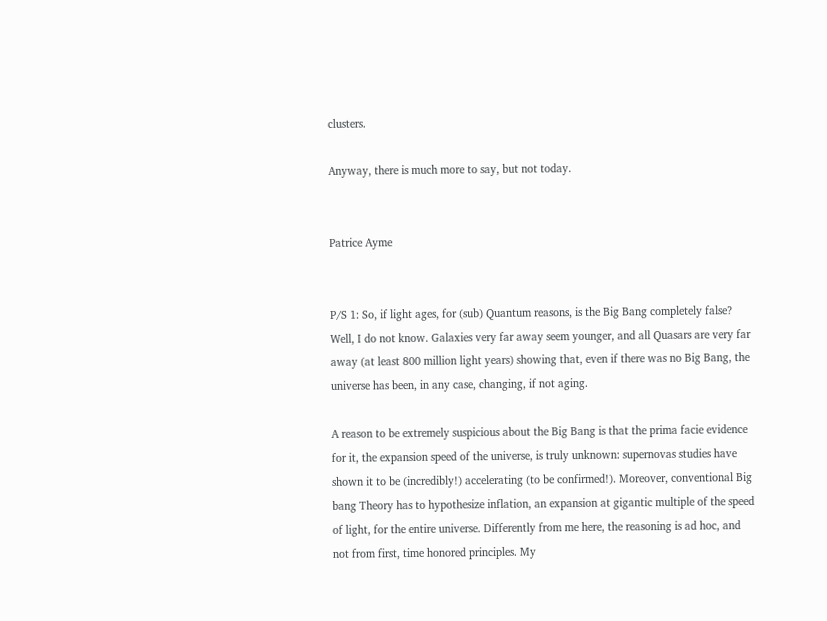clusters.

Anyway, there is much more to say, but not today.


Patrice Ayme


P/S 1: So, if light ages, for (sub) Quantum reasons, is the Big Bang completely false? Well, I do not know. Galaxies very far away seem younger, and all Quasars are very far away (at least 800 million light years) showing that, even if there was no Big Bang, the universe has been, in any case, changing, if not aging.

A reason to be extremely suspicious about the Big Bang is that the prima facie evidence for it, the expansion speed of the universe, is truly unknown: supernovas studies have shown it to be (incredibly!) accelerating (to be confirmed!). Moreover, conventional Big bang Theory has to hypothesize inflation, an expansion at gigantic multiple of the speed of light, for the entire universe. Differently from me here, the reasoning is ad hoc, and not from first, time honored principles. My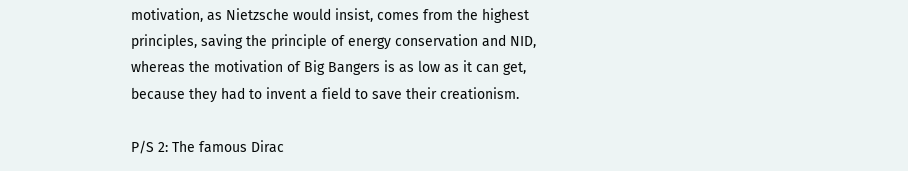motivation, as Nietzsche would insist, comes from the highest principles, saving the principle of energy conservation and NID, whereas the motivation of Big Bangers is as low as it can get, because they had to invent a field to save their creationism.

P/S 2: The famous Dirac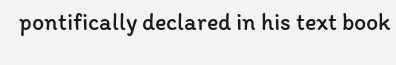pontifically declared in his text book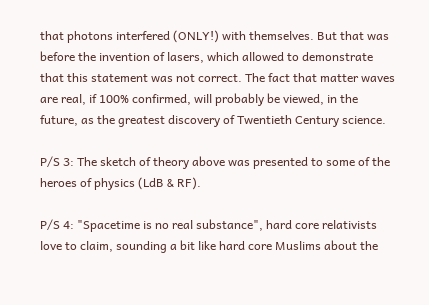that photons interfered (ONLY!) with themselves. But that was before the invention of lasers, which allowed to demonstrate that this statement was not correct. The fact that matter waves are real, if 100% confirmed, will probably be viewed, in the future, as the greatest discovery of Twentieth Century science.

P/S 3: The sketch of theory above was presented to some of the heroes of physics (LdB & RF).

P/S 4: "Spacetime is no real substance", hard core relativists love to claim, sounding a bit like hard core Muslims about the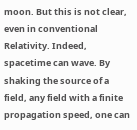moon. But this is not clear, even in conventional Relativity. Indeed, spacetime can wave. By shaking the source of a field, any field with a finite propagation speed, one can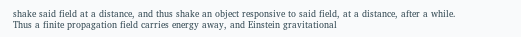shake said field at a distance, and thus shake an object responsive to said field, at a distance, after a while. Thus a finite propagation field carries energy away, and Einstein gravitational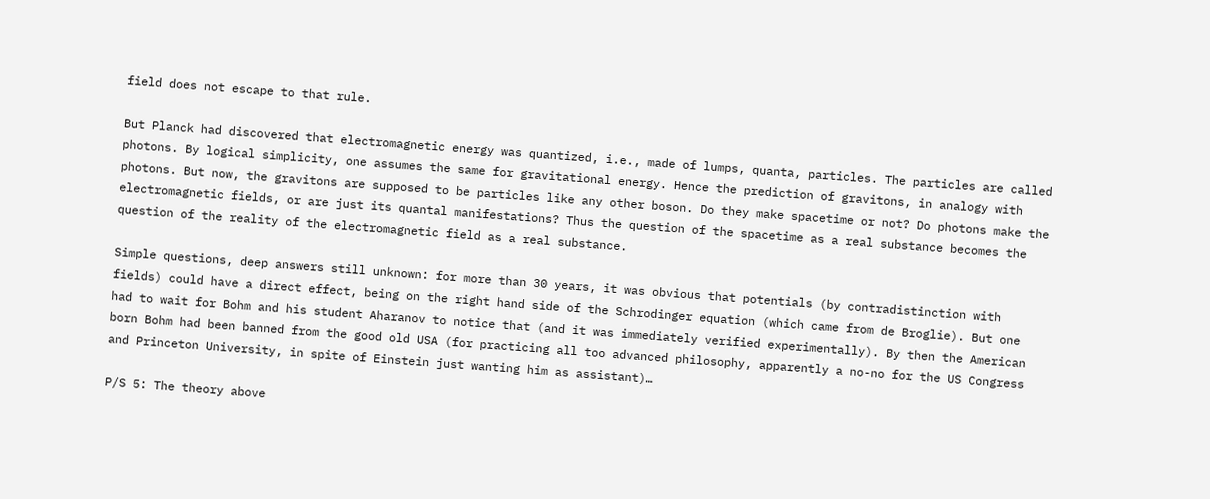field does not escape to that rule.

But Planck had discovered that electromagnetic energy was quantized, i.e., made of lumps, quanta, particles. The particles are called photons. By logical simplicity, one assumes the same for gravitational energy. Hence the prediction of gravitons, in analogy with photons. But now, the gravitons are supposed to be particles like any other boson. Do they make spacetime or not? Do photons make the electromagnetic fields, or are just its quantal manifestations? Thus the question of the spacetime as a real substance becomes the question of the reality of the electromagnetic field as a real substance.

Simple questions, deep answers still unknown: for more than 30 years, it was obvious that potentials (by contradistinction with fields) could have a direct effect, being on the right hand side of the Schrodinger equation (which came from de Broglie). But one had to wait for Bohm and his student Aharanov to notice that (and it was immediately verified experimentally). By then the American born Bohm had been banned from the good old USA (for practicing all too advanced philosophy, apparently a no-no for the US Congress and Princeton University, in spite of Einstein just wanting him as assistant)…

P/S 5: The theory above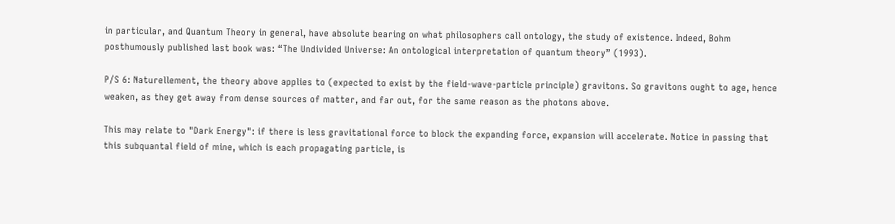in particular, and Quantum Theory in general, have absolute bearing on what philosophers call ontology, the study of existence. Indeed, Bohm posthumously published last book was: “The Undivided Universe: An ontological interpretation of quantum theory” (1993).

P/S 6: Naturellement, the theory above applies to (expected to exist by the field-wave-particle principle) gravitons. So gravitons ought to age, hence weaken, as they get away from dense sources of matter, and far out, for the same reason as the photons above.

This may relate to "Dark Energy": if there is less gravitational force to block the expanding force, expansion will accelerate. Notice in passing that this subquantal field of mine, which is each propagating particle, is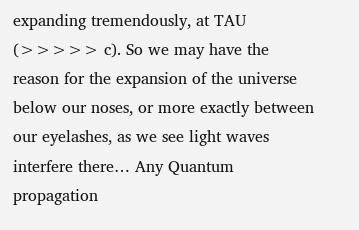expanding tremendously, at TAU (>>>>> c). So we may have the reason for the expansion of the universe below our noses, or more exactly between our eyelashes, as we see light waves interfere there… Any Quantum propagation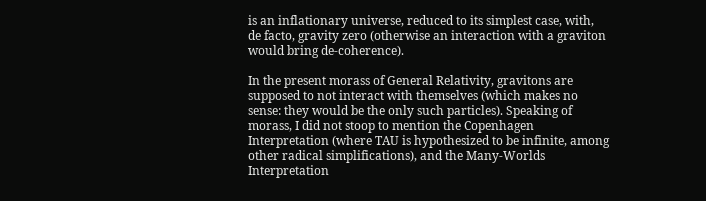is an inflationary universe, reduced to its simplest case, with, de facto, gravity zero (otherwise an interaction with a graviton would bring de-coherence).

In the present morass of General Relativity, gravitons are supposed to not interact with themselves (which makes no sense: they would be the only such particles). Speaking of morass, I did not stoop to mention the Copenhagen Interpretation (where TAU is hypothesized to be infinite, among other radical simplifications), and the Many-Worlds Interpretation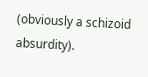(obviously a schizoid absurdity).